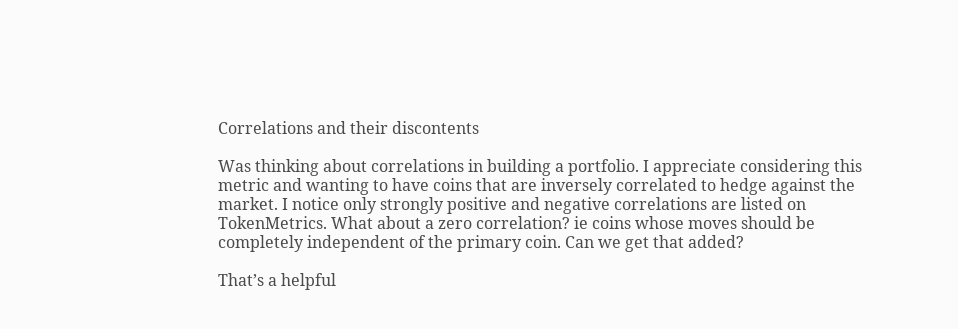Correlations and their discontents

Was thinking about correlations in building a portfolio. I appreciate considering this metric and wanting to have coins that are inversely correlated to hedge against the market. I notice only strongly positive and negative correlations are listed on TokenMetrics. What about a zero correlation? ie coins whose moves should be completely independent of the primary coin. Can we get that added?

That’s a helpful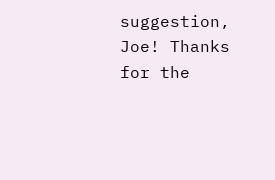suggestion, Joe! Thanks for the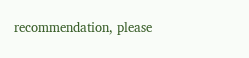recommendation, please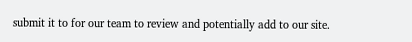submit it to for our team to review and potentially add to our site.